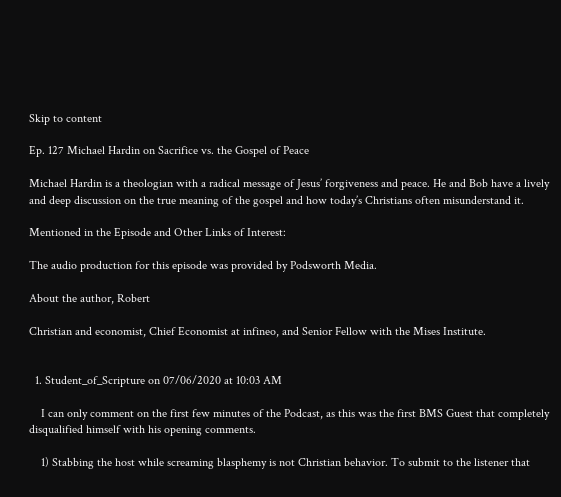Skip to content

Ep. 127 Michael Hardin on Sacrifice vs. the Gospel of Peace

Michael Hardin is a theologian with a radical message of Jesus’ forgiveness and peace. He and Bob have a lively and deep discussion on the true meaning of the gospel and how today’s Christians often misunderstand it.

Mentioned in the Episode and Other Links of Interest:

The audio production for this episode was provided by Podsworth Media.

About the author, Robert

Christian and economist, Chief Economist at infineo, and Senior Fellow with the Mises Institute.


  1. Student_of_Scripture on 07/06/2020 at 10:03 AM

    I can only comment on the first few minutes of the Podcast, as this was the first BMS Guest that completely disqualified himself with his opening comments.

    1) Stabbing the host while screaming blasphemy is not Christian behavior. To submit to the listener that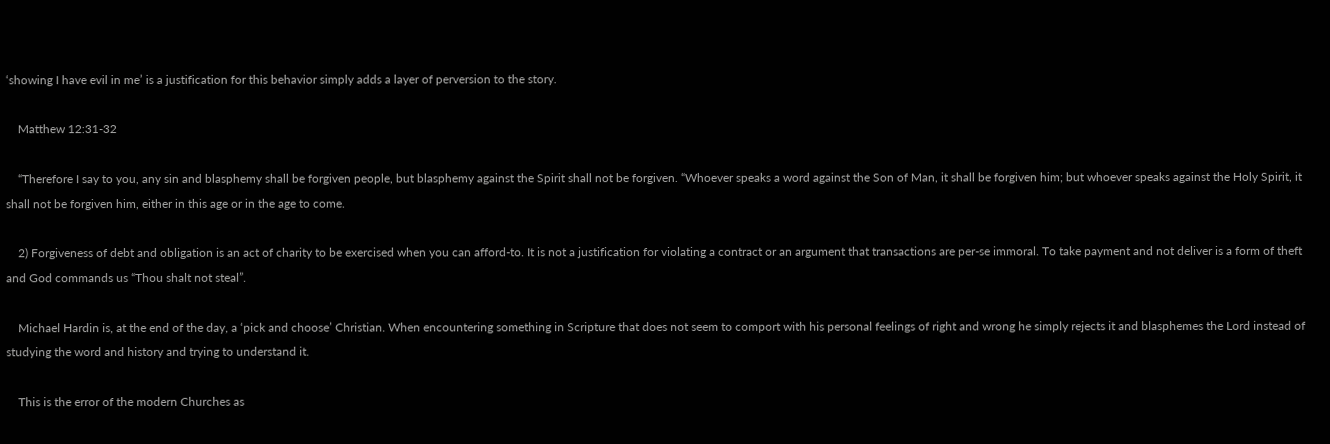‘showing I have evil in me’ is a justification for this behavior simply adds a layer of perversion to the story.

    Matthew 12:31-32

    “Therefore I say to you, any sin and blasphemy shall be forgiven people, but blasphemy against the Spirit shall not be forgiven. “Whoever speaks a word against the Son of Man, it shall be forgiven him; but whoever speaks against the Holy Spirit, it shall not be forgiven him, either in this age or in the age to come.

    2) Forgiveness of debt and obligation is an act of charity to be exercised when you can afford-to. It is not a justification for violating a contract or an argument that transactions are per-se immoral. To take payment and not deliver is a form of theft and God commands us “Thou shalt not steal”.

    Michael Hardin is, at the end of the day, a ‘pick and choose’ Christian. When encountering something in Scripture that does not seem to comport with his personal feelings of right and wrong he simply rejects it and blasphemes the Lord instead of studying the word and history and trying to understand it.

    This is the error of the modern Churches as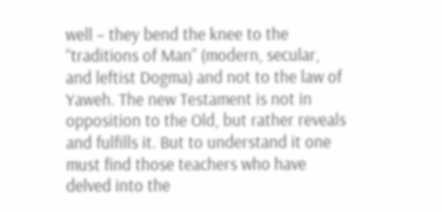well – they bend the knee to the “traditions of Man” (modern, secular, and leftist Dogma) and not to the law of Yaweh. The new Testament is not in opposition to the Old, but rather reveals and fulfills it. But to understand it one must find those teachers who have delved into the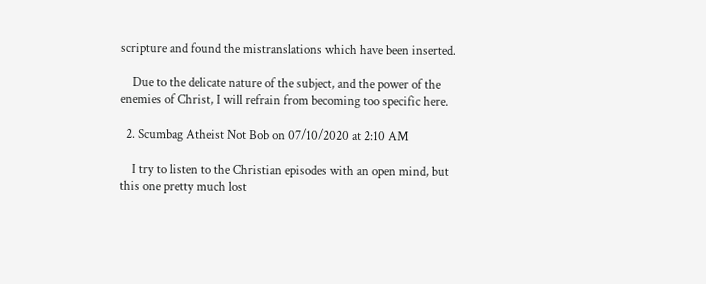scripture and found the mistranslations which have been inserted.

    Due to the delicate nature of the subject, and the power of the enemies of Christ, I will refrain from becoming too specific here.

  2. Scumbag Atheist Not Bob on 07/10/2020 at 2:10 AM

    I try to listen to the Christian episodes with an open mind, but this one pretty much lost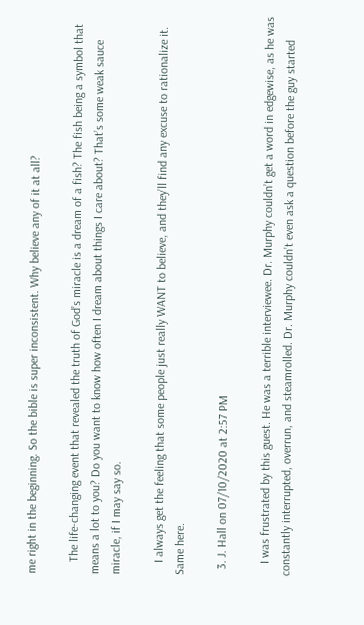me right in the beginning. So the bible is super inconsistent. Why believe any of it at all?

    The life-changing event that revealed the truth of God’s miracle is a dream of a fish? The fish being a symbol that means a lot to you? Do you want to know how often I dream about things I care about? That’s some weak sauce miracle, if I may say so.

    I always get the feeling that some people just really WANT to believe, and they’ll find any excuse to rationalize it. Same here.

  3. J. Hall on 07/10/2020 at 2:57 PM

    I was frustrated by this guest. He was a terrible interviewee. Dr. Murphy couldn’t get a word in edgewise, as he was constantly interrupted, overrun, and steamrolled. Dr. Murphy couldn’t even ask a question before the guy started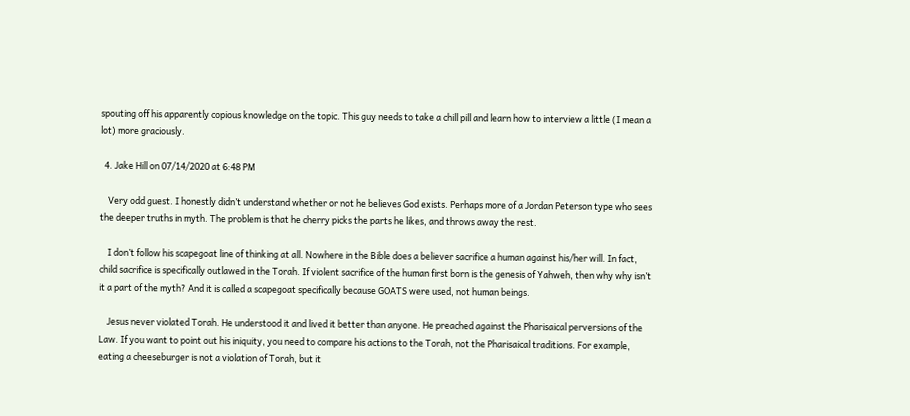spouting off his apparently copious knowledge on the topic. This guy needs to take a chill pill and learn how to interview a little (I mean a lot) more graciously.

  4. Jake Hill on 07/14/2020 at 6:48 PM

    Very odd guest. I honestly didn’t understand whether or not he believes God exists. Perhaps more of a Jordan Peterson type who sees the deeper truths in myth. The problem is that he cherry picks the parts he likes, and throws away the rest.

    I don’t follow his scapegoat line of thinking at all. Nowhere in the Bible does a believer sacrifice a human against his/her will. In fact, child sacrifice is specifically outlawed in the Torah. If violent sacrifice of the human first born is the genesis of Yahweh, then why why isn’t it a part of the myth? And it is called a scapegoat specifically because GOATS were used, not human beings.

    Jesus never violated Torah. He understood it and lived it better than anyone. He preached against the Pharisaical perversions of the Law. If you want to point out his iniquity, you need to compare his actions to the Torah, not the Pharisaical traditions. For example, eating a cheeseburger is not a violation of Torah, but it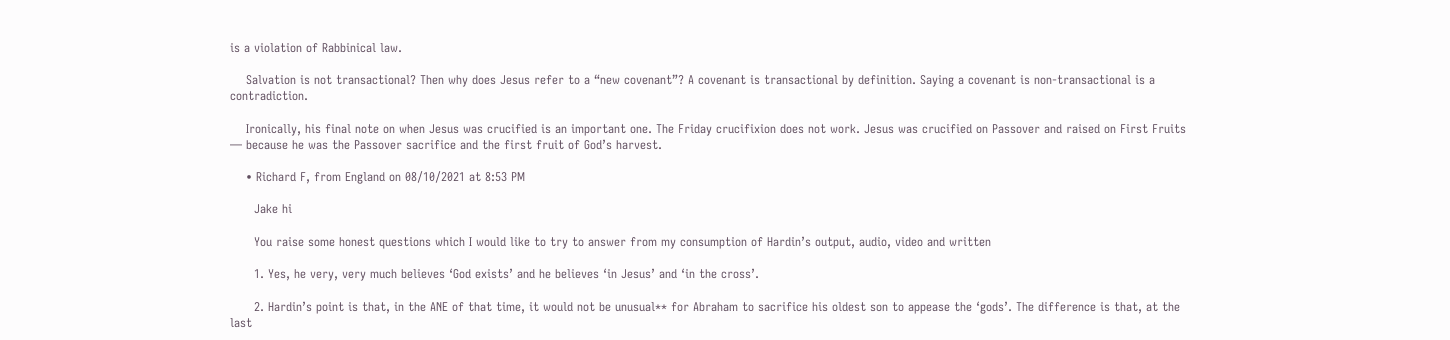is a violation of Rabbinical law.

    Salvation is not transactional? Then why does Jesus refer to a “new covenant”? A covenant is transactional by definition. Saying a covenant is non-transactional is a contradiction.

    Ironically, his final note on when Jesus was crucified is an important one. The Friday crucifixion does not work. Jesus was crucified on Passover and raised on First Fruits — because he was the Passover sacrifice and the first fruit of God’s harvest.

    • Richard F, from England on 08/10/2021 at 8:53 PM

      Jake hi

      You raise some honest questions which I would like to try to answer from my consumption of Hardin’s output, audio, video and written

      1. Yes, he very, very much believes ‘God exists’ and he believes ‘in Jesus’ and ‘in the cross’.

      2. Hardin’s point is that, in the ANE of that time, it would not be unusual** for Abraham to sacrifice his oldest son to appease the ‘gods’. The difference is that, at the last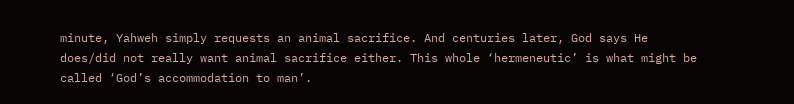minute, Yahweh simply requests an animal sacrifice. And centuries later, God says He does/did not really want animal sacrifice either. This whole ‘hermeneutic’ is what might be called ‘God’s accommodation to man’.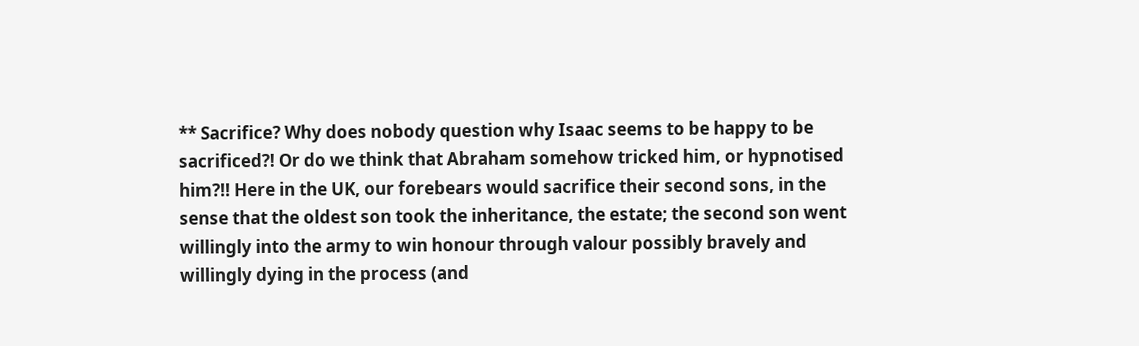** Sacrifice? Why does nobody question why Isaac seems to be happy to be sacrificed?! Or do we think that Abraham somehow tricked him, or hypnotised him?!! Here in the UK, our forebears would sacrifice their second sons, in the sense that the oldest son took the inheritance, the estate; the second son went willingly into the army to win honour through valour possibly bravely and willingly dying in the process (and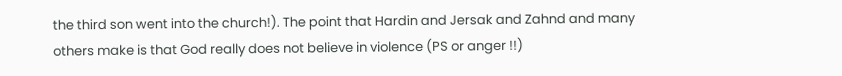the third son went into the church!). The point that Hardin and Jersak and Zahnd and many others make is that God really does not believe in violence (PS or anger !!)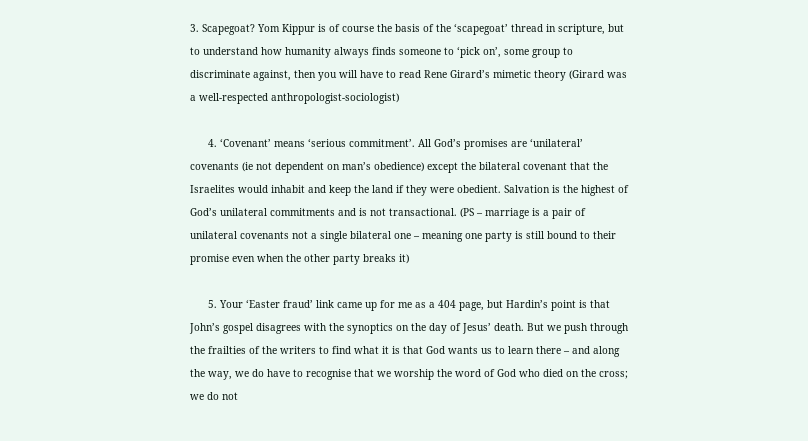3. Scapegoat? Yom Kippur is of course the basis of the ‘scapegoat’ thread in scripture, but to understand how humanity always finds someone to ‘pick on’, some group to discriminate against, then you will have to read Rene Girard’s mimetic theory (Girard was a well-respected anthropologist-sociologist)

      4. ‘Covenant’ means ‘serious commitment’. All God’s promises are ‘unilateral’ covenants (ie not dependent on man’s obedience) except the bilateral covenant that the Israelites would inhabit and keep the land if they were obedient. Salvation is the highest of God’s unilateral commitments and is not transactional. (PS – marriage is a pair of unilateral covenants not a single bilateral one – meaning one party is still bound to their promise even when the other party breaks it)

      5. Your ‘Easter fraud’ link came up for me as a 404 page, but Hardin’s point is that John’s gospel disagrees with the synoptics on the day of Jesus’ death. But we push through the frailties of the writers to find what it is that God wants us to learn there – and along the way, we do have to recognise that we worship the word of God who died on the cross; we do not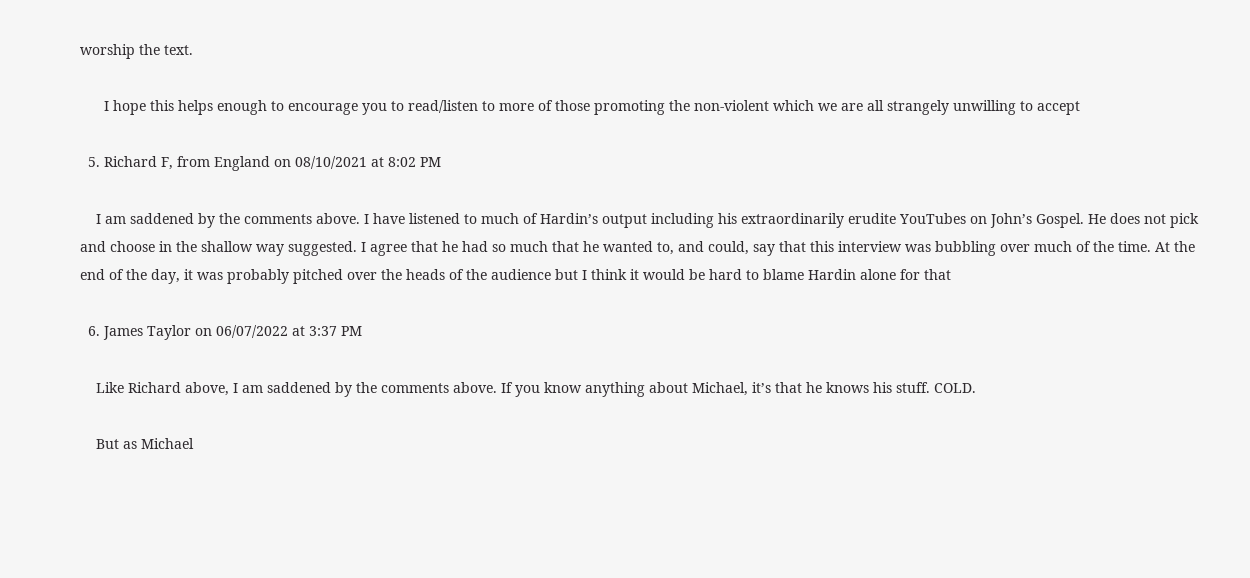worship the text.

      I hope this helps enough to encourage you to read/listen to more of those promoting the non-violent which we are all strangely unwilling to accept

  5. Richard F, from England on 08/10/2021 at 8:02 PM

    I am saddened by the comments above. I have listened to much of Hardin’s output including his extraordinarily erudite YouTubes on John’s Gospel. He does not pick and choose in the shallow way suggested. I agree that he had so much that he wanted to, and could, say that this interview was bubbling over much of the time. At the end of the day, it was probably pitched over the heads of the audience but I think it would be hard to blame Hardin alone for that

  6. James Taylor on 06/07/2022 at 3:37 PM

    Like Richard above, I am saddened by the comments above. If you know anything about Michael, it’s that he knows his stuff. COLD.

    But as Michael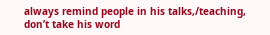always remind people in his talks,/teaching, don’t take his word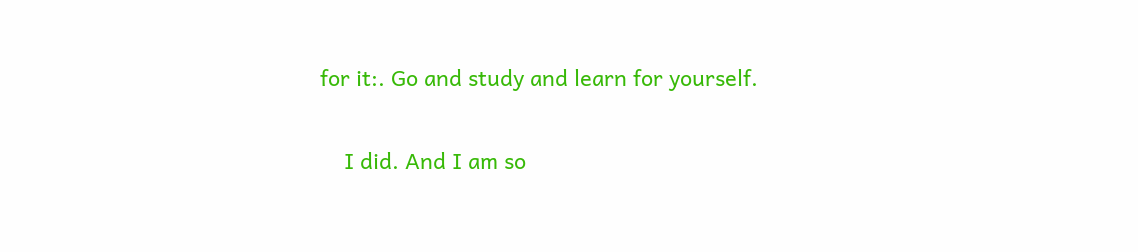for it:. Go and study and learn for yourself.

    I did. And I am so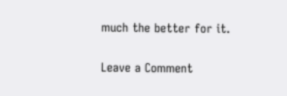much the better for it.

Leave a Comment